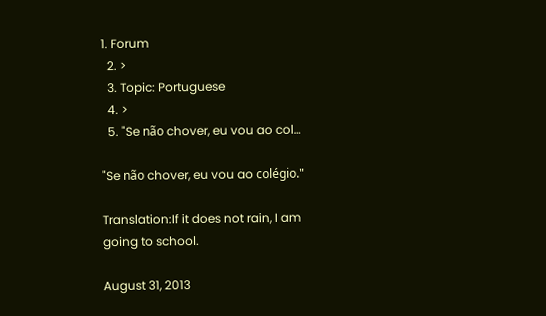1. Forum
  2. >
  3. Topic: Portuguese
  4. >
  5. "Se não chover, eu vou ao col…

"Se não chover, eu vou ao colégio."

Translation:If it does not rain, I am going to school.

August 31, 2013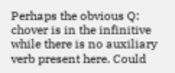Perhaps the obvious Q: chover is in the infinitive while there is no auxiliary verb present here. Could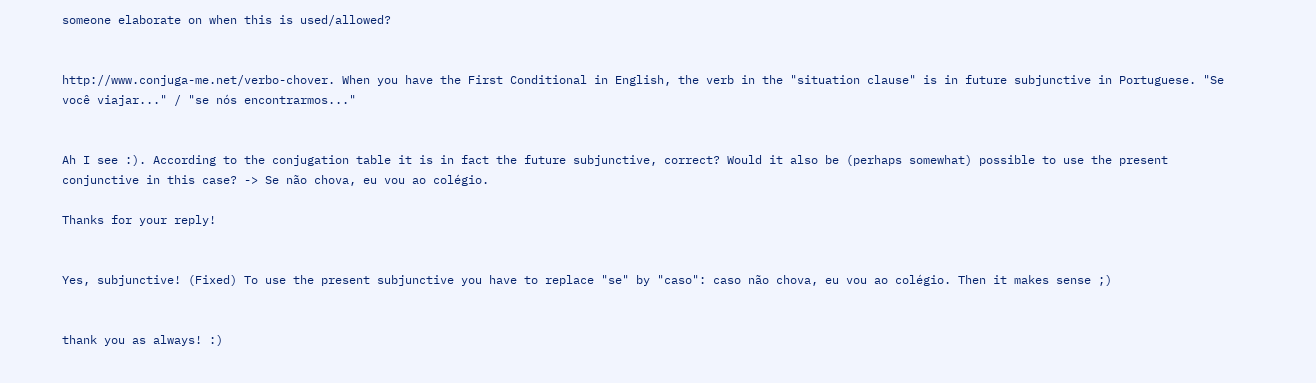someone elaborate on when this is used/allowed?


http://www.conjuga-me.net/verbo-chover. When you have the First Conditional in English, the verb in the "situation clause" is in future subjunctive in Portuguese. "Se você viajar..." / "se nós encontrarmos..."


Ah I see :). According to the conjugation table it is in fact the future subjunctive, correct? Would it also be (perhaps somewhat) possible to use the present conjunctive in this case? -> Se não chova, eu vou ao colégio.

Thanks for your reply!


Yes, subjunctive! (Fixed) To use the present subjunctive you have to replace "se" by "caso": caso não chova, eu vou ao colégio. Then it makes sense ;)


thank you as always! :)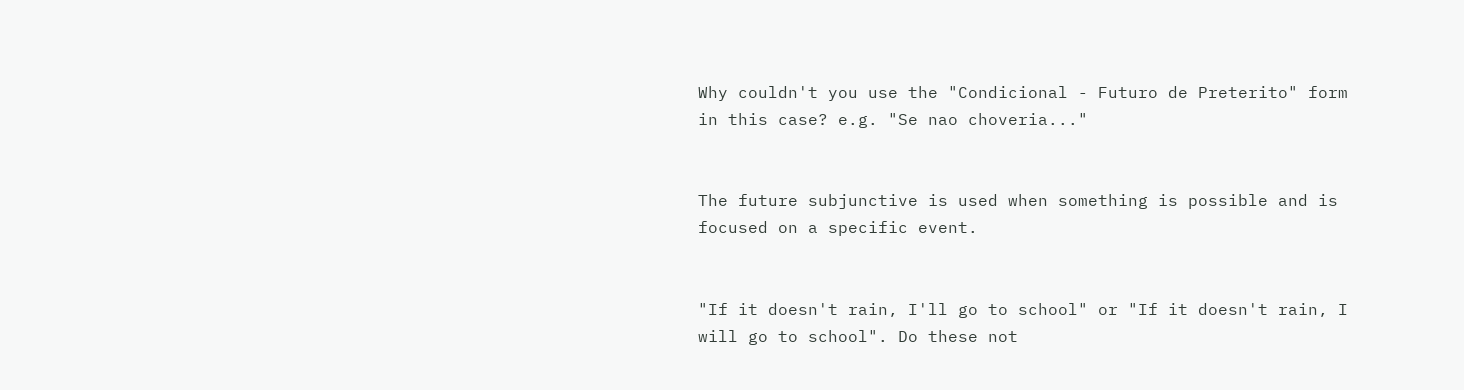Why couldn't you use the "Condicional - Futuro de Preterito" form in this case? e.g. "Se nao choveria..."


The future subjunctive is used when something is possible and is focused on a specific event.


"If it doesn't rain, I'll go to school" or "If it doesn't rain, I will go to school". Do these not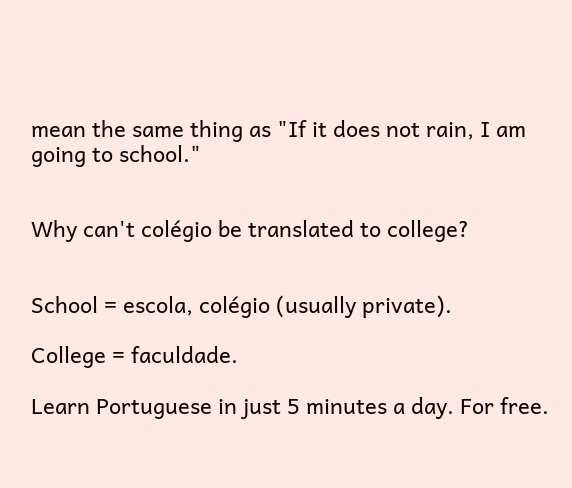mean the same thing as "If it does not rain, I am going to school."


Why can't colégio be translated to college?


School = escola, colégio (usually private).

College = faculdade.

Learn Portuguese in just 5 minutes a day. For free.